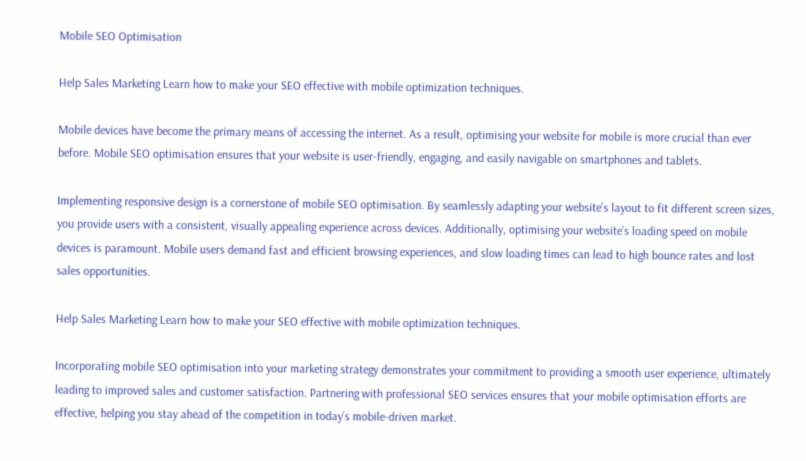Mobile SEO Optimisation

Help Sales Marketing Learn how to make your SEO effective with mobile optimization techniques.

Mobile devices have become the primary means of accessing the internet. As a result, optimising your website for mobile is more crucial than ever before. Mobile SEO optimisation ensures that your website is user-friendly, engaging, and easily navigable on smartphones and tablets.

Implementing responsive design is a cornerstone of mobile SEO optimisation. By seamlessly adapting your website’s layout to fit different screen sizes, you provide users with a consistent, visually appealing experience across devices. Additionally, optimising your website’s loading speed on mobile devices is paramount. Mobile users demand fast and efficient browsing experiences, and slow loading times can lead to high bounce rates and lost sales opportunities.

Help Sales Marketing Learn how to make your SEO effective with mobile optimization techniques.

Incorporating mobile SEO optimisation into your marketing strategy demonstrates your commitment to providing a smooth user experience, ultimately leading to improved sales and customer satisfaction. Partnering with professional SEO services ensures that your mobile optimisation efforts are effective, helping you stay ahead of the competition in today’s mobile-driven market.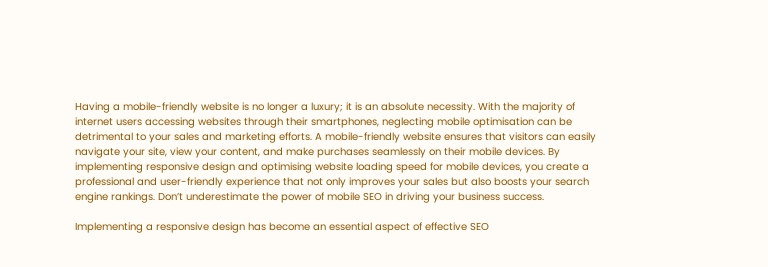Having a mobile-friendly website is no longer a luxury; it is an absolute necessity. With the majority of internet users accessing websites through their smartphones, neglecting mobile optimisation can be detrimental to your sales and marketing efforts. A mobile-friendly website ensures that visitors can easily navigate your site, view your content, and make purchases seamlessly on their mobile devices. By implementing responsive design and optimising website loading speed for mobile devices, you create a professional and user-friendly experience that not only improves your sales but also boosts your search engine rankings. Don’t underestimate the power of mobile SEO in driving your business success.

Implementing a responsive design has become an essential aspect of effective SEO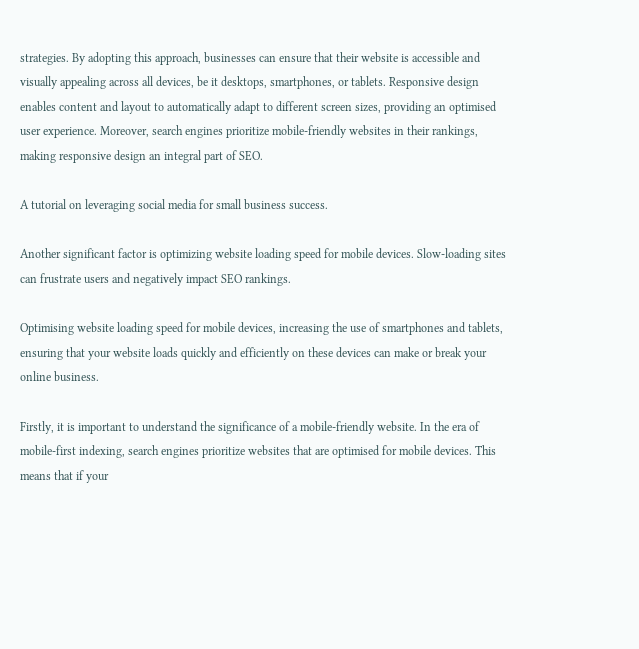strategies. By adopting this approach, businesses can ensure that their website is accessible and visually appealing across all devices, be it desktops, smartphones, or tablets. Responsive design enables content and layout to automatically adapt to different screen sizes, providing an optimised user experience. Moreover, search engines prioritize mobile-friendly websites in their rankings, making responsive design an integral part of SEO.

A tutorial on leveraging social media for small business success.

Another significant factor is optimizing website loading speed for mobile devices. Slow-loading sites can frustrate users and negatively impact SEO rankings.

Optimising website loading speed for mobile devices, increasing the use of smartphones and tablets, ensuring that your website loads quickly and efficiently on these devices can make or break your online business.

Firstly, it is important to understand the significance of a mobile-friendly website. In the era of mobile-first indexing, search engines prioritize websites that are optimised for mobile devices. This means that if your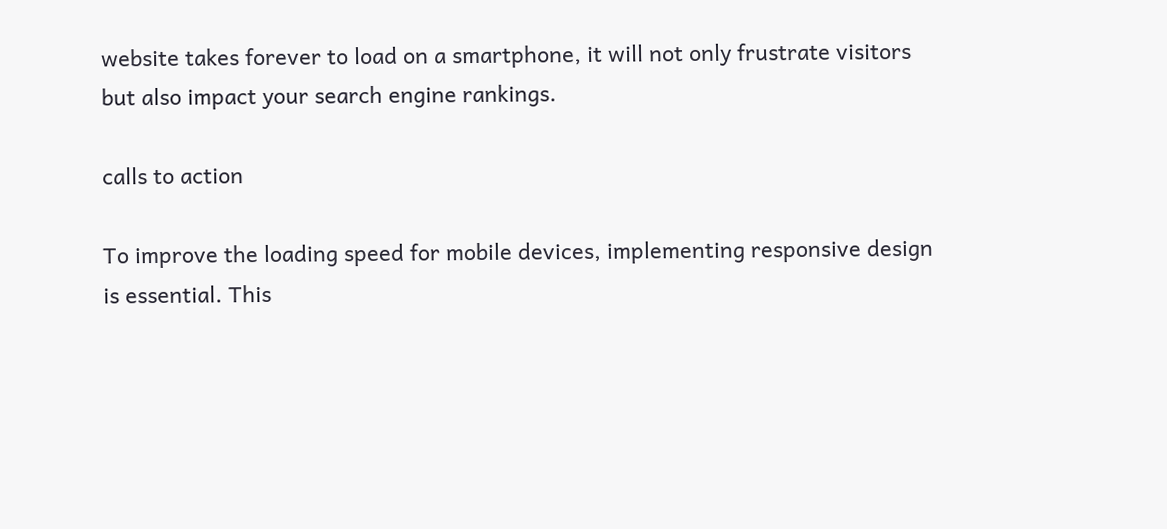website takes forever to load on a smartphone, it will not only frustrate visitors but also impact your search engine rankings.

calls to action

To improve the loading speed for mobile devices, implementing responsive design is essential. This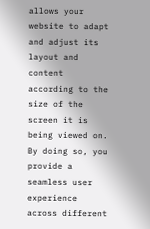allows your website to adapt and adjust its layout and content according to the size of the screen it is being viewed on. By doing so, you provide a seamless user experience across different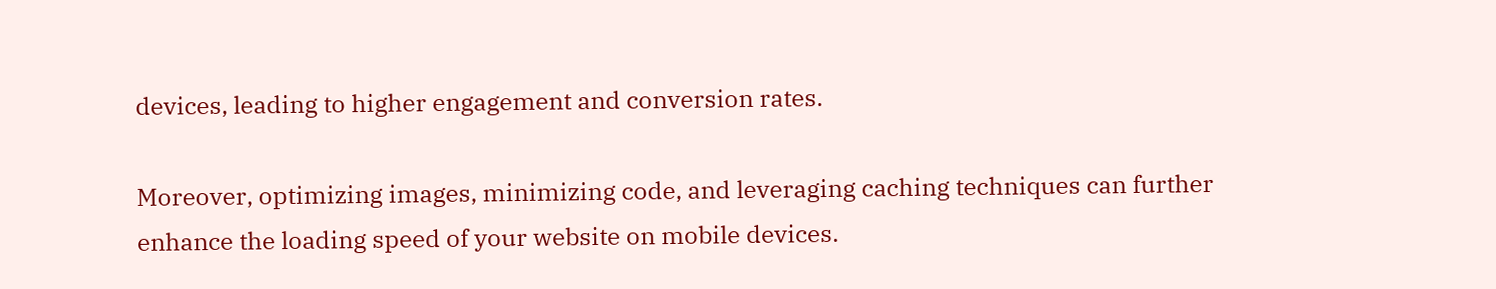devices, leading to higher engagement and conversion rates.

Moreover, optimizing images, minimizing code, and leveraging caching techniques can further enhance the loading speed of your website on mobile devices.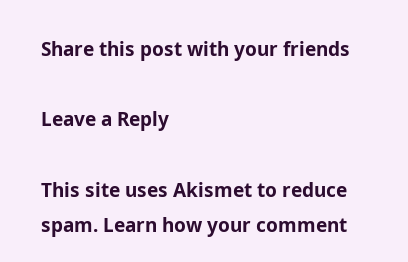Share this post with your friends

Leave a Reply

This site uses Akismet to reduce spam. Learn how your comment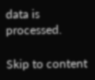data is processed.

Skip to content